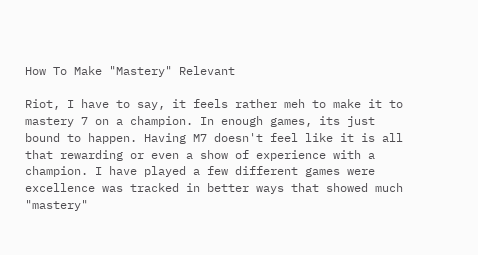How To Make "Mastery" Relevant

Riot, I have to say, it feels rather meh to make it to mastery 7 on a champion. In enough games, its just bound to happen. Having M7 doesn't feel like it is all that rewarding or even a show of experience with a champion. I have played a few different games were excellence was tracked in better ways that showed much "mastery"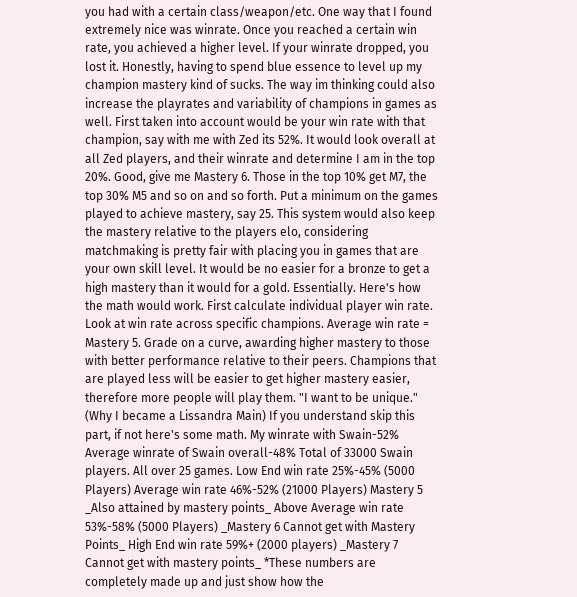you had with a certain class/weapon/etc. One way that I found extremely nice was winrate. Once you reached a certain win rate, you achieved a higher level. If your winrate dropped, you lost it. Honestly, having to spend blue essence to level up my champion mastery kind of sucks. The way im thinking could also increase the playrates and variability of champions in games as well. First taken into account would be your win rate with that champion, say with me with Zed its 52%. It would look overall at all Zed players, and their winrate and determine I am in the top 20%. Good, give me Mastery 6. Those in the top 10% get M7, the top 30% M5 and so on and so forth. Put a minimum on the games played to achieve mastery, say 25. This system would also keep the mastery relative to the players elo, considering matchmaking is pretty fair with placing you in games that are your own skill level. It would be no easier for a bronze to get a high mastery than it would for a gold. Essentially. Here's how the math would work. First calculate individual player win rate. Look at win rate across specific champions. Average win rate = Mastery 5. Grade on a curve, awarding higher mastery to those with better performance relative to their peers. Champions that are played less will be easier to get higher mastery easier, therefore more people will play them. "I want to be unique." (Why I became a Lissandra Main) If you understand skip this part, if not here's some math. My winrate with Swain-52% Average winrate of Swain overall-48% Total of 33000 Swain players. All over 25 games. Low End win rate 25%-45% (5000 Players) Average win rate 46%-52% (21000 Players) Mastery 5 _Also attained by mastery points_ Above Average win rate 53%-58% (5000 Players) _Mastery 6 Cannot get with Mastery Points_ High End win rate 59%+ (2000 players) _Mastery 7 Cannot get with mastery points_ *These numbers are completely made up and just show how the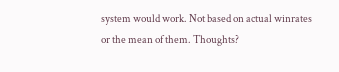system would work. Not based on actual winrates or the mean of them. Thoughts?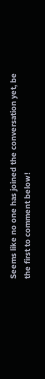Seems like no one has joined the conversation yet, be the first to comment below!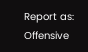Report as:
Offensive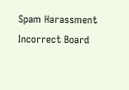Spam Harassment Incorrect Board